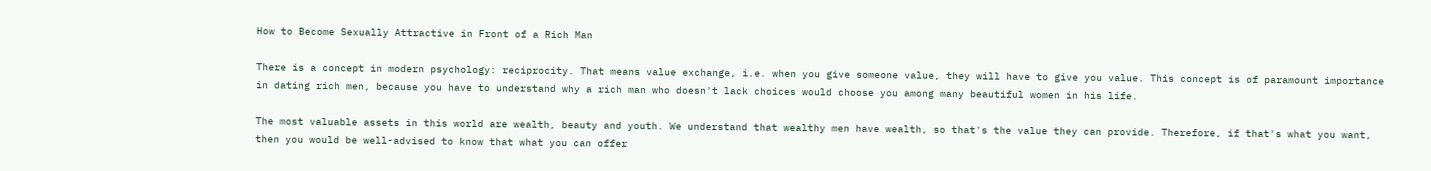How to Become Sexually Attractive in Front of a Rich Man

There is a concept in modern psychology: reciprocity. That means value exchange, i.e. when you give someone value, they will have to give you value. This concept is of paramount importance in dating rich men, because you have to understand why a rich man who doesn't lack choices would choose you among many beautiful women in his life.

The most valuable assets in this world are wealth, beauty and youth. We understand that wealthy men have wealth, so that's the value they can provide. Therefore, if that's what you want, then you would be well-advised to know that what you can offer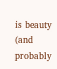is beauty (and probably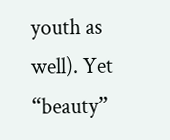youth as well). Yet “beauty”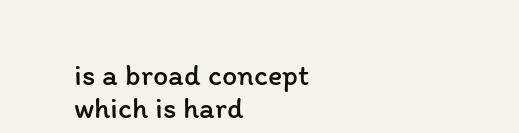is a broad concept which is hard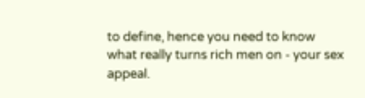to define, hence you need to know what really turns rich men on - your sex appeal.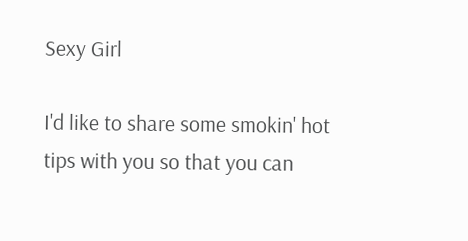Sexy Girl

I'd like to share some smokin' hot tips with you so that you can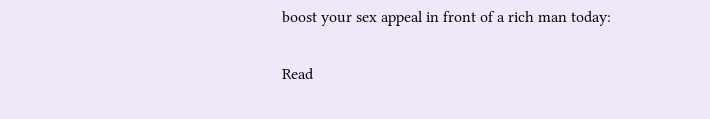boost your sex appeal in front of a rich man today:

Read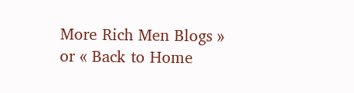More Rich Men Blogs » or « Back to Home